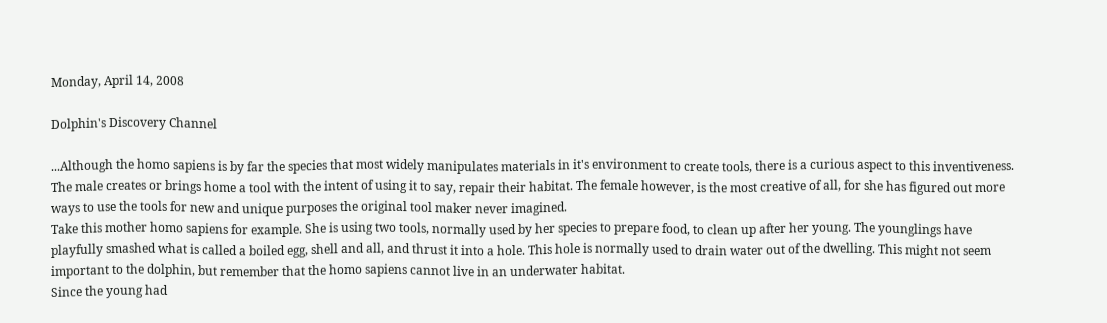Monday, April 14, 2008

Dolphin's Discovery Channel

...Although the homo sapiens is by far the species that most widely manipulates materials in it's environment to create tools, there is a curious aspect to this inventiveness. The male creates or brings home a tool with the intent of using it to say, repair their habitat. The female however, is the most creative of all, for she has figured out more ways to use the tools for new and unique purposes the original tool maker never imagined.
Take this mother homo sapiens for example. She is using two tools, normally used by her species to prepare food, to clean up after her young. The younglings have playfully smashed what is called a boiled egg, shell and all, and thrust it into a hole. This hole is normally used to drain water out of the dwelling. This might not seem important to the dolphin, but remember that the homo sapiens cannot live in an underwater habitat.
Since the young had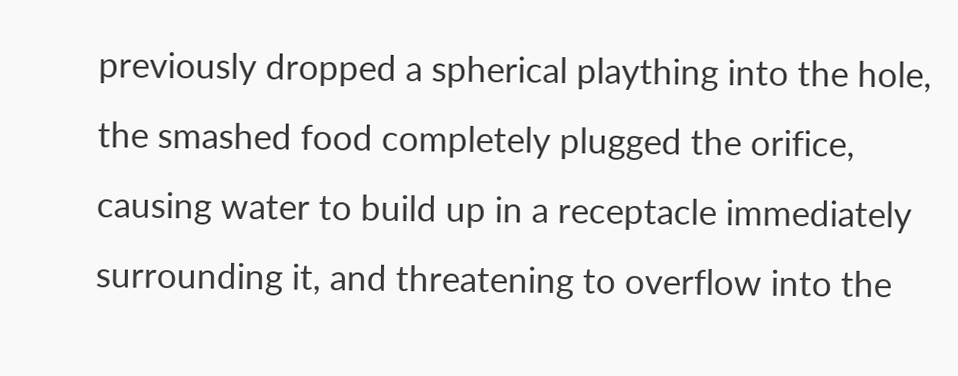previously dropped a spherical plaything into the hole, the smashed food completely plugged the orifice, causing water to build up in a receptacle immediately surrounding it, and threatening to overflow into the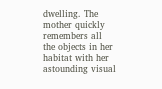dwelling. The mother quickly remembers all the objects in her habitat with her astounding visual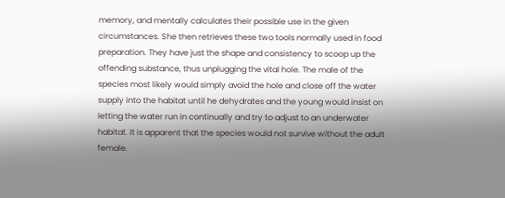memory, and mentally calculates their possible use in the given circumstances. She then retrieves these two tools normally used in food preparation. They have just the shape and consistency to scoop up the offending substance, thus unplugging the vital hole. The male of the species most likely would simply avoid the hole and close off the water supply into the habitat until he dehydrates and the young would insist on letting the water run in continually and try to adjust to an underwater habitat. It is apparent that the species would not survive without the adult female.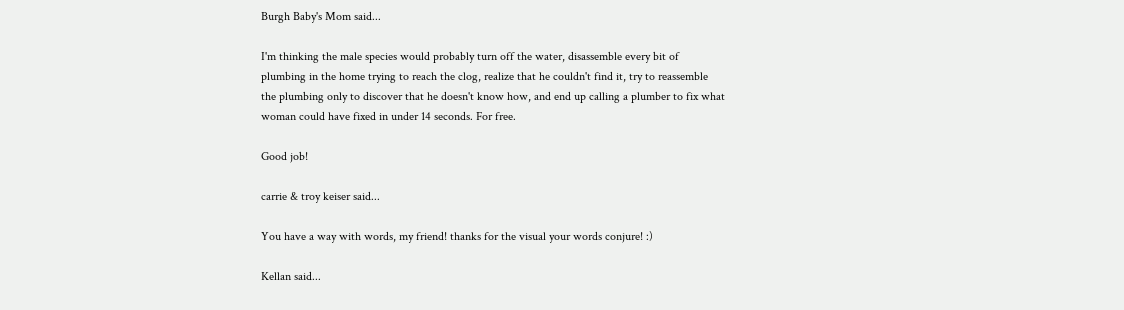Burgh Baby's Mom said...

I'm thinking the male species would probably turn off the water, disassemble every bit of plumbing in the home trying to reach the clog, realize that he couldn't find it, try to reassemble the plumbing only to discover that he doesn't know how, and end up calling a plumber to fix what woman could have fixed in under 14 seconds. For free.

Good job!

carrie & troy keiser said...

You have a way with words, my friend! thanks for the visual your words conjure! :)

Kellan said...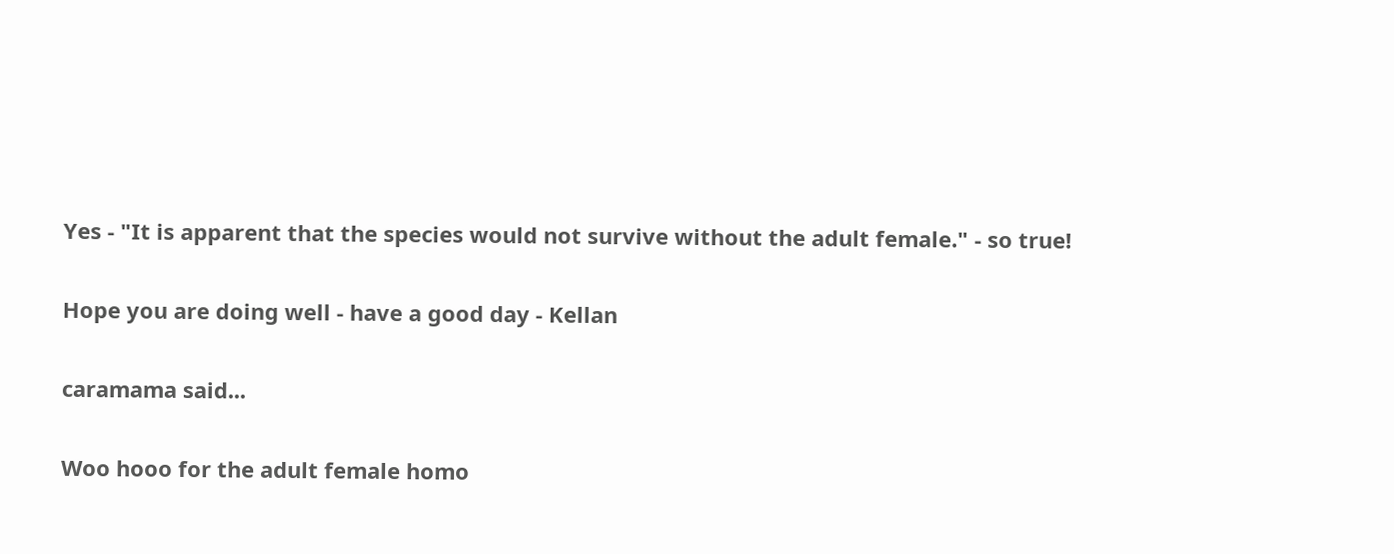Yes - "It is apparent that the species would not survive without the adult female." - so true!

Hope you are doing well - have a good day - Kellan

caramama said...

Woo hooo for the adult female homo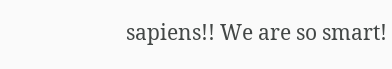sapiens!! We are so smart!